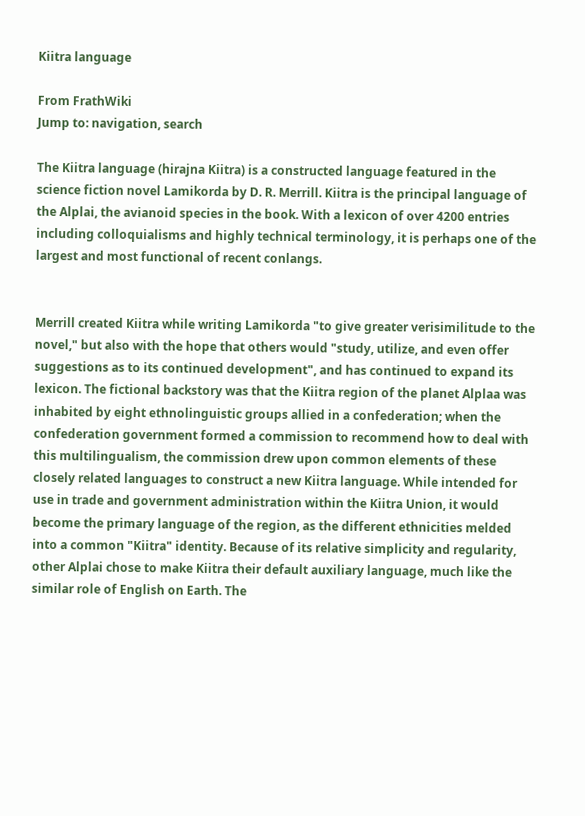Kiitra language

From FrathWiki
Jump to: navigation, search

The Kiitra language (hirajna Kiitra) is a constructed language featured in the science fiction novel Lamikorda by D. R. Merrill. Kiitra is the principal language of the Alplai, the avianoid species in the book. With a lexicon of over 4200 entries including colloquialisms and highly technical terminology, it is perhaps one of the largest and most functional of recent conlangs.


Merrill created Kiitra while writing Lamikorda "to give greater verisimilitude to the novel," but also with the hope that others would "study, utilize, and even offer suggestions as to its continued development", and has continued to expand its lexicon. The fictional backstory was that the Kiitra region of the planet Alplaa was inhabited by eight ethnolinguistic groups allied in a confederation; when the confederation government formed a commission to recommend how to deal with this multilingualism, the commission drew upon common elements of these closely related languages to construct a new Kiitra language. While intended for use in trade and government administration within the Kiitra Union, it would become the primary language of the region, as the different ethnicities melded into a common "Kiitra" identity. Because of its relative simplicity and regularity, other Alplai chose to make Kiitra their default auxiliary language, much like the similar role of English on Earth. The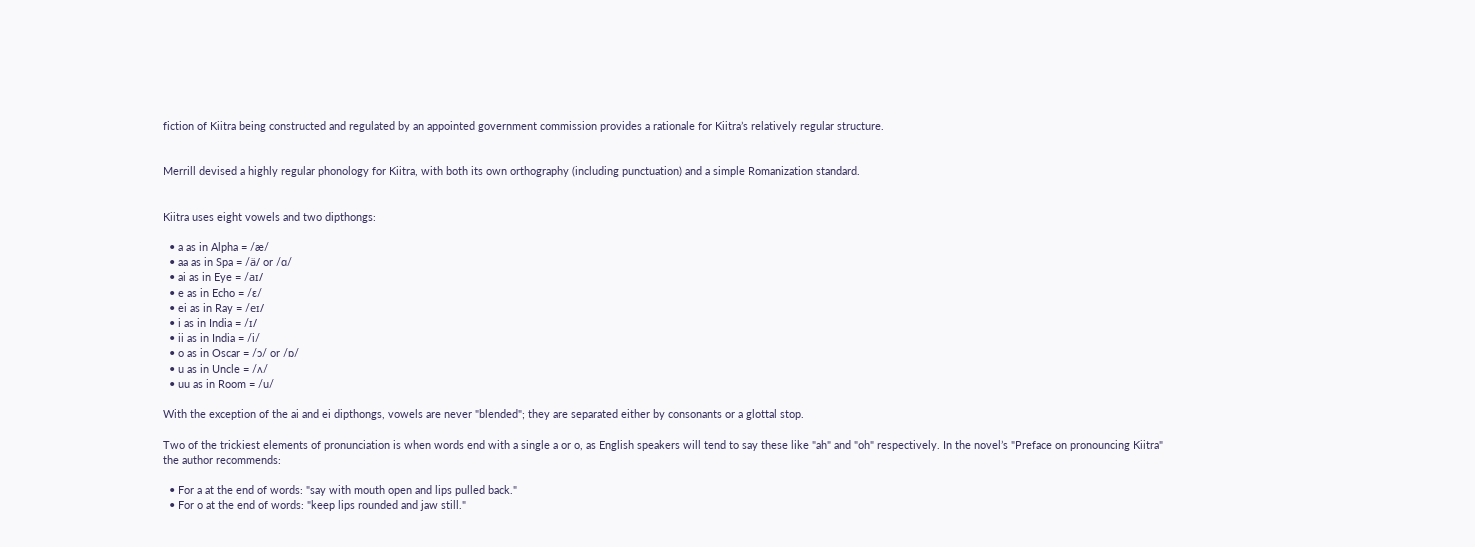fiction of Kiitra being constructed and regulated by an appointed government commission provides a rationale for Kiitra’s relatively regular structure.


Merrill devised a highly regular phonology for Kiitra, with both its own orthography (including punctuation) and a simple Romanization standard.


Kiitra uses eight vowels and two dipthongs:

  • a as in Alpha = /æ/
  • aa as in Spa = /ä/ or /ɑ/
  • ai as in Eye = /aɪ/
  • e as in Echo = /ɛ/
  • ei as in Ray = /eɪ/
  • i as in India = /ɪ/
  • ii as in India = /i/
  • o as in Oscar = /ɔ/ or /ɒ/
  • u as in Uncle = /ʌ/
  • uu as in Room = /u/

With the exception of the ai and ei dipthongs, vowels are never "blended"; they are separated either by consonants or a glottal stop.

Two of the trickiest elements of pronunciation is when words end with a single a or o, as English speakers will tend to say these like "ah" and "oh" respectively. In the novel’s "Preface on pronouncing Kiitra" the author recommends:

  • For a at the end of words: "say with mouth open and lips pulled back."
  • For o at the end of words: "keep lips rounded and jaw still."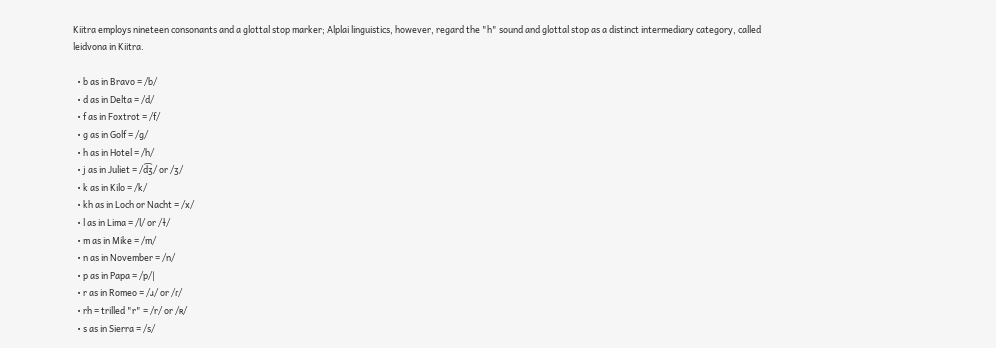Kiitra employs nineteen consonants and a glottal stop marker; Alplai linguistics, however, regard the "h" sound and glottal stop as a distinct intermediary category, called leidvona in Kiitra.

  • b as in Bravo = /b/
  • d as in Delta = /d/
  • f as in Foxtrot = /f/
  • g as in Golf = /g/
  • h as in Hotel = /h/
  • j as in Juliet = /d͡ʒ/ or /ʒ/
  • k as in Kilo = /k/
  • kh as in Loch or Nacht = /x/
  • l as in Lima = /l/ or /ɫ/
  • m as in Mike = /m/
  • n as in November = /n/
  • p as in Papa = /p/|
  • r as in Romeo = /ɹ/ or /ɾ/
  • rh = trilled "r" = /r/ or /ʀ/
  • s as in Sierra = /s/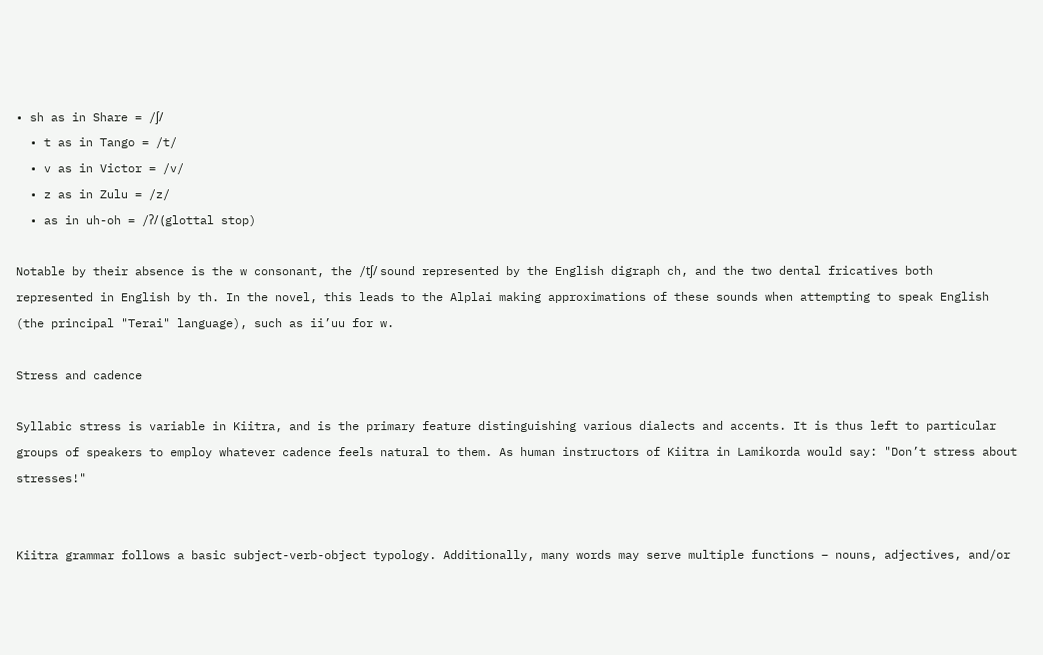• sh as in Share = /ʃ/
  • t as in Tango = /t/
  • v as in Victor = /v/
  • z as in Zulu = /z/
  • as in uh-oh = /ʔ/ (glottal stop)

Notable by their absence is the w consonant, the /tʃ/ sound represented by the English digraph ch, and the two dental fricatives both represented in English by th. In the novel, this leads to the Alplai making approximations of these sounds when attempting to speak English (the principal "Terai" language), such as ii’uu for w.

Stress and cadence

Syllabic stress is variable in Kiitra, and is the primary feature distinguishing various dialects and accents. It is thus left to particular groups of speakers to employ whatever cadence feels natural to them. As human instructors of Kiitra in Lamikorda would say: "Don’t stress about stresses!"


Kiitra grammar follows a basic subject-verb-object typology. Additionally, many words may serve multiple functions – nouns, adjectives, and/or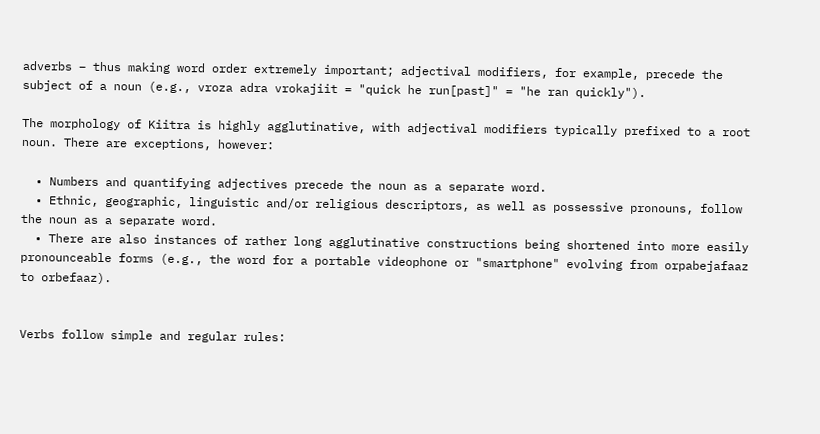adverbs – thus making word order extremely important; adjectival modifiers, for example, precede the subject of a noun (e.g., vroza adra vrokajiit = "quick he run[past]" = "he ran quickly").

The morphology of Kiitra is highly agglutinative, with adjectival modifiers typically prefixed to a root noun. There are exceptions, however:

  • Numbers and quantifying adjectives precede the noun as a separate word.
  • Ethnic, geographic, linguistic and/or religious descriptors, as well as possessive pronouns, follow the noun as a separate word.
  • There are also instances of rather long agglutinative constructions being shortened into more easily pronounceable forms (e.g., the word for a portable videophone or "smartphone" evolving from orpabejafaaz to orbefaaz).


Verbs follow simple and regular rules: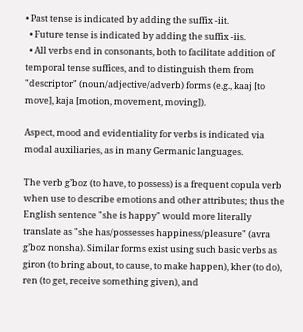• Past tense is indicated by adding the suffix -iit.
  • Future tense is indicated by adding the suffix -iis.
  • All verbs end in consonants, both to facilitate addition of temporal tense suffices, and to distinguish them from "descriptor" (noun/adjective/adverb) forms (e.g., kaaj [to move], kaja [motion, movement, moving]).

Aspect, mood and evidentiality for verbs is indicated via modal auxiliaries, as in many Germanic languages.

The verb g’boz (to have, to possess) is a frequent copula verb when use to describe emotions and other attributes; thus the English sentence "she is happy" would more literally translate as "she has/possesses happiness/pleasure" (avra g’boz nonsha). Similar forms exist using such basic verbs as giron (to bring about, to cause, to make happen), kher (to do), ren (to get, receive something given), and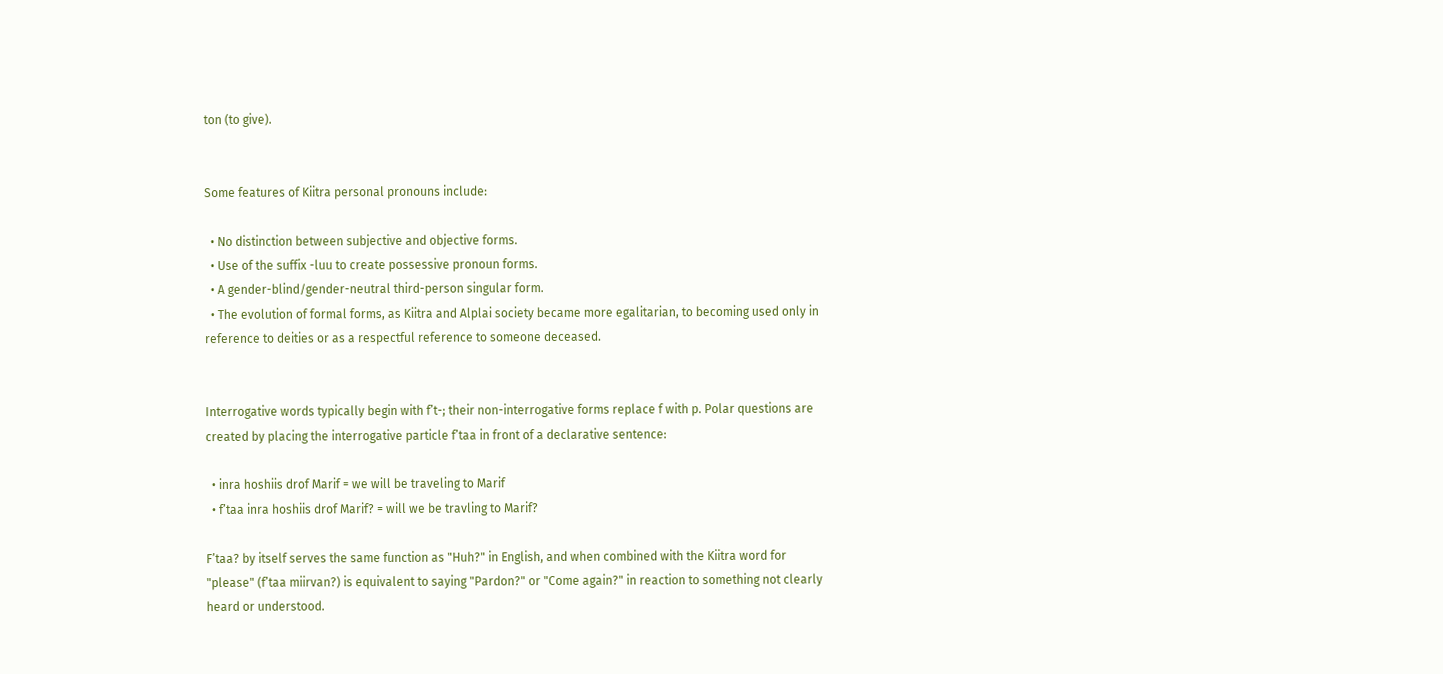ton (to give).


Some features of Kiitra personal pronouns include:

  • No distinction between subjective and objective forms.
  • Use of the suffix -luu to create possessive pronoun forms.
  • A gender-blind/gender-neutral third-person singular form.
  • The evolution of formal forms, as Kiitra and Alplai society became more egalitarian, to becoming used only in reference to deities or as a respectful reference to someone deceased.


Interrogative words typically begin with f’t-; their non-interrogative forms replace f with p. Polar questions are created by placing the interrogative particle f’taa in front of a declarative sentence:

  • inra hoshiis drof Marif = we will be traveling to Marif
  • f’taa inra hoshiis drof Marif? = will we be travling to Marif?

F’taa? by itself serves the same function as "Huh?" in English, and when combined with the Kiitra word for "please" (f’taa miirvan?) is equivalent to saying "Pardon?" or "Come again?" in reaction to something not clearly heard or understood.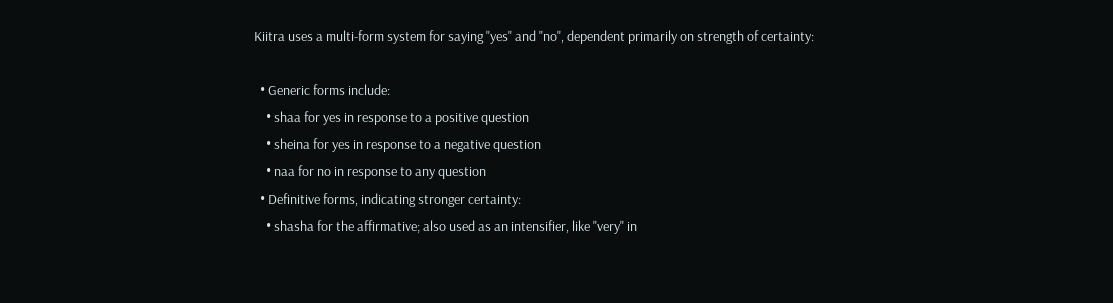Kiitra uses a multi-form system for saying "yes" and "no", dependent primarily on strength of certainty:

  • Generic forms include:
    • shaa for yes in response to a positive question
    • sheina for yes in response to a negative question
    • naa for no in response to any question
  • Definitive forms, indicating stronger certainty:
    • shasha for the affirmative; also used as an intensifier, like "very" in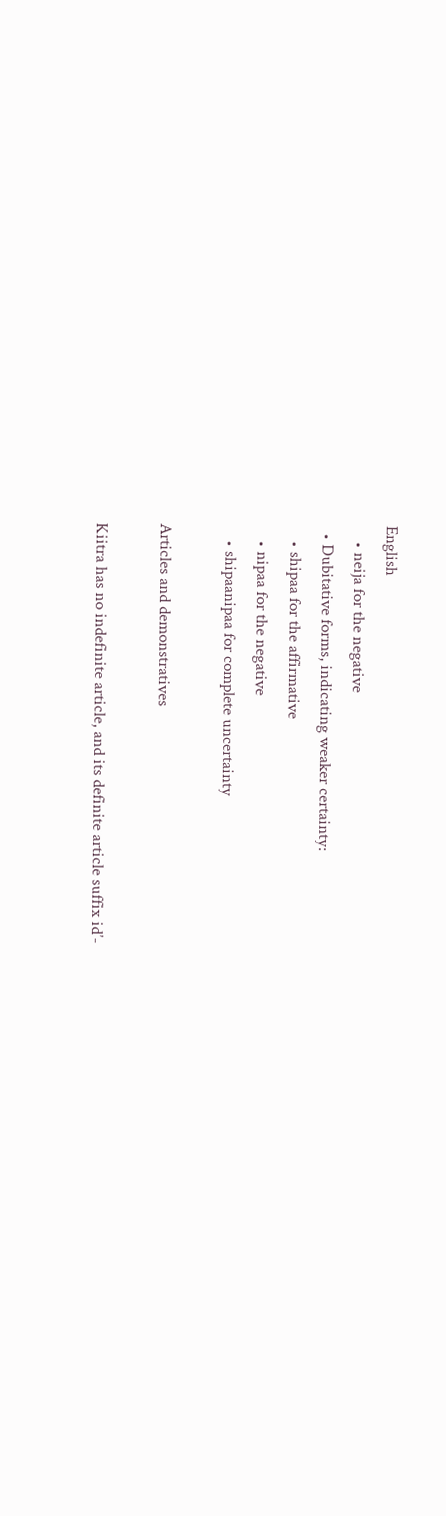English
    • neija for the negative
  • Dubitative forms, indicating weaker certainty:
    • shipaa for the affirmative
    • nipaa for the negative
    • shipaanipaa for complete uncertainty

Articles and demonstratives

Kiitra has no indefinite article, and its definite article suffix id’-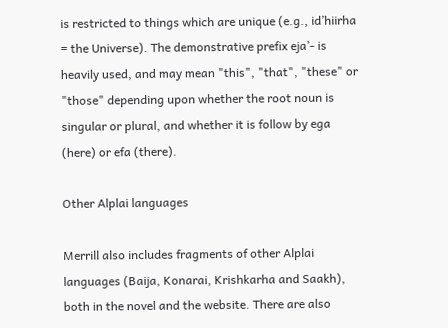is restricted to things which are unique (e.g., id’hiirha = the Universe). The demonstrative prefix eja’- is heavily used, and may mean "this", "that", "these" or "those" depending upon whether the root noun is singular or plural, and whether it is follow by ega (here) or efa (there).

Other Alplai languages

Merrill also includes fragments of other Alplai languages (Baija, Konarai, Krishkarha and Saakh), both in the novel and the website. There are also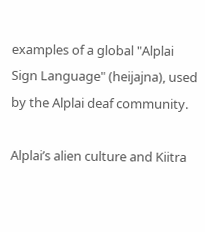examples of a global "Alplai Sign Language" (heijajna), used by the Alplai deaf community.

Alplai’s alien culture and Kiitra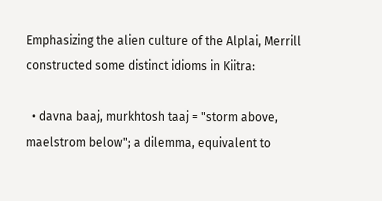Emphasizing the alien culture of the Alplai, Merrill constructed some distinct idioms in Kiitra:

  • davna baaj, murkhtosh taaj = "storm above, maelstrom below"; a dilemma, equivalent to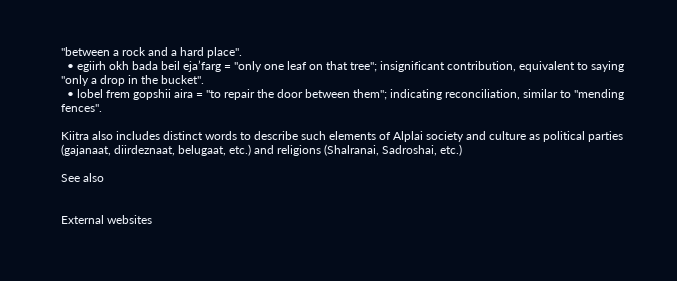"between a rock and a hard place".
  • egiirh okh bada beil eja’farg = "only one leaf on that tree"; insignificant contribution, equivalent to saying "only a drop in the bucket".
  • lobel frem gopshii aira = "to repair the door between them"; indicating reconciliation, similar to "mending fences".

Kiitra also includes distinct words to describe such elements of Alplai society and culture as political parties (gajanaat, diirdeznaat, belugaat, etc.) and religions (Shalranai, Sadroshai, etc.)

See also


External websites